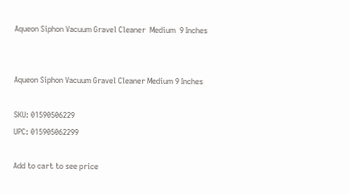Aqueon Siphon Vacuum Gravel Cleaner  Medium  9 Inches


Aqueon Siphon Vacuum Gravel Cleaner Medium 9 Inches

SKU: 01590506229
UPC: 015905062299

Add to cart to see price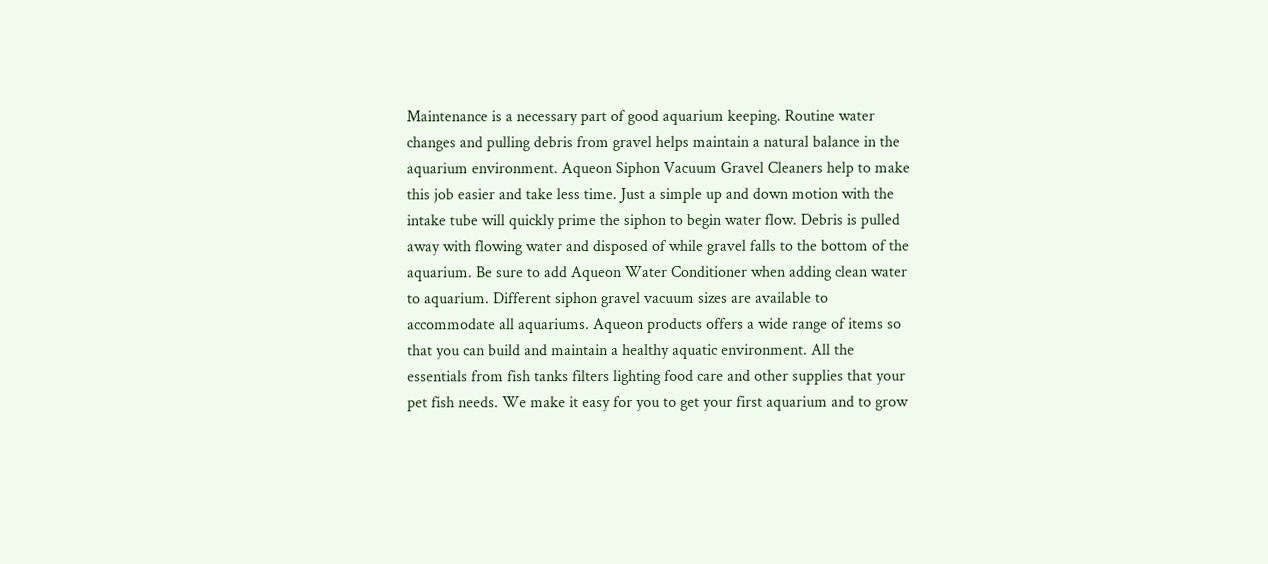Maintenance is a necessary part of good aquarium keeping. Routine water changes and pulling debris from gravel helps maintain a natural balance in the aquarium environment. Aqueon Siphon Vacuum Gravel Cleaners help to make this job easier and take less time. Just a simple up and down motion with the intake tube will quickly prime the siphon to begin water flow. Debris is pulled away with flowing water and disposed of while gravel falls to the bottom of the aquarium. Be sure to add Aqueon Water Conditioner when adding clean water to aquarium. Different siphon gravel vacuum sizes are available to accommodate all aquariums. Aqueon products offers a wide range of items so that you can build and maintain a healthy aquatic environment. All the essentials from fish tanks filters lighting food care and other supplies that your pet fish needs. We make it easy for you to get your first aquarium and to grow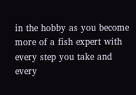in the hobby as you become more of a fish expert with every step you take and every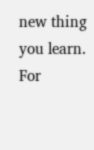new thing you learn. For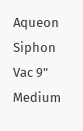Aqueon Siphon Vac 9" Medium